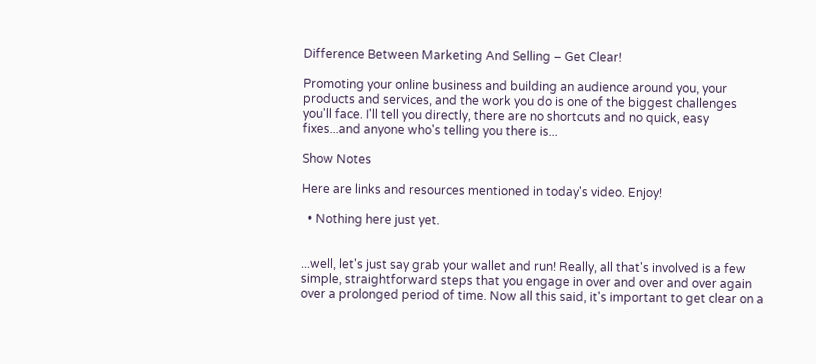Difference Between Marketing And Selling – Get Clear!

Promoting your online business and building an audience around you, your products and services, and the work you do is one of the biggest challenges you'll face. I'll tell you directly, there are no shortcuts and no quick, easy fixes...and anyone who's telling you there is...

Show Notes

Here are links and resources mentioned in today's video. Enjoy!

  • Nothing here just yet.


...well, let's just say grab your wallet and run! Really, all that's involved is a few simple, straightforward steps that you engage in over and over and over again over a prolonged period of time. Now all this said, it's important to get clear on a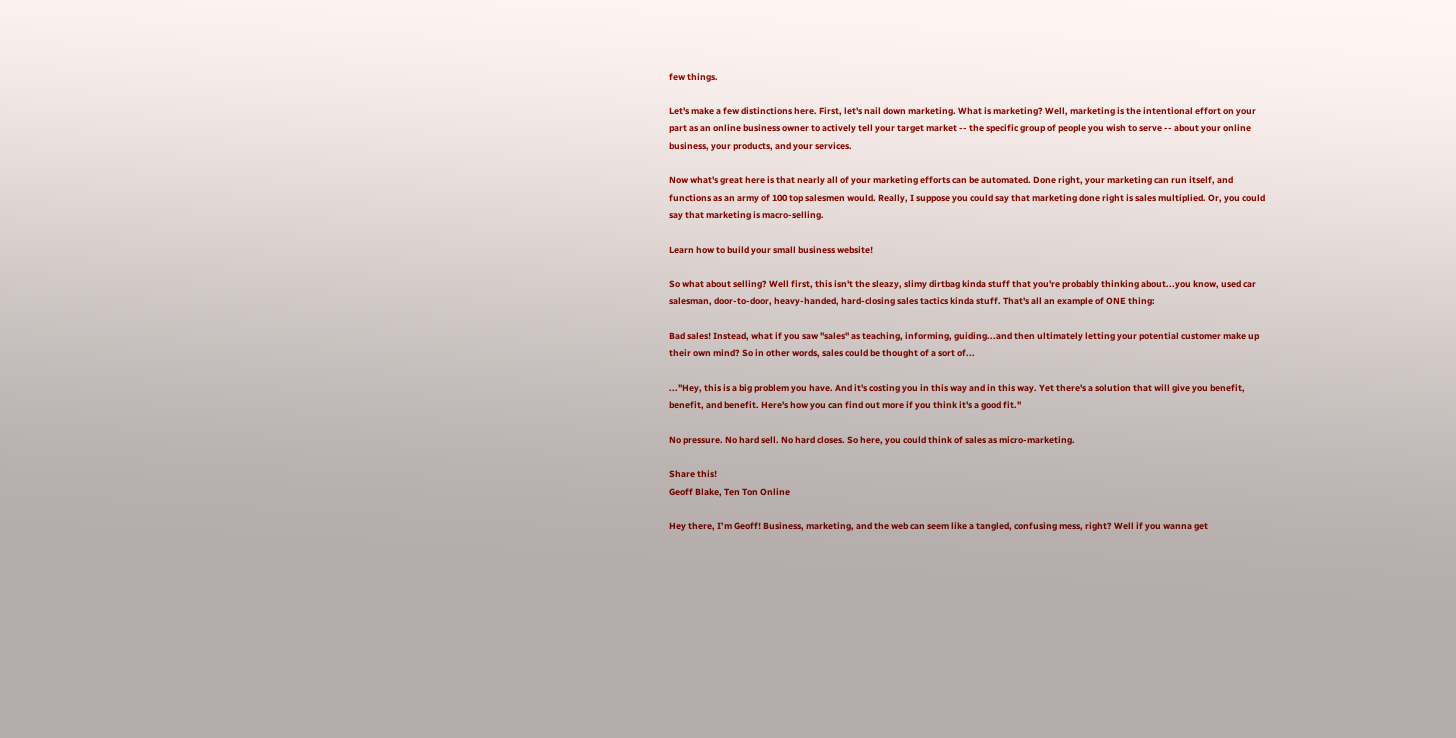few things.

Let's make a few distinctions here. First, let's nail down marketing. What is marketing? Well, marketing is the intentional effort on your part as an online business owner to actively tell your target market -- the specific group of people you wish to serve -- about your online business, your products, and your services.

Now what's great here is that nearly all of your marketing efforts can be automated. Done right, your marketing can run itself, and functions as an army of 100 top salesmen would. Really, I suppose you could say that marketing done right is sales multiplied. Or, you could say that marketing is macro-selling.

Learn how to build your small business website!

So what about selling? Well first, this isn't the sleazy, slimy dirtbag kinda stuff that you're probably thinking about...you know, used car salesman, door-to-door, heavy-handed, hard-closing sales tactics kinda stuff. That's all an example of ONE thing:

Bad sales! Instead, what if you saw "sales" as teaching, informing, guiding...and then ultimately letting your potential customer make up their own mind? So in other words, sales could be thought of a sort of...

..."Hey, this is a big problem you have. And it's costing you in this way and in this way. Yet there's a solution that will give you benefit, benefit, and benefit. Here's how you can find out more if you think it's a good fit."

No pressure. No hard sell. No hard closes. So here, you could think of sales as micro-marketing.

Share this!
Geoff Blake, Ten Ton Online

Hey there, I’m Geoff! Business, marketing, and the web can seem like a tangled, confusing mess, right? Well if you wanna get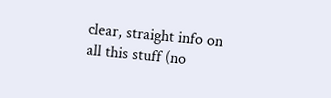clear, straight info on all this stuff (no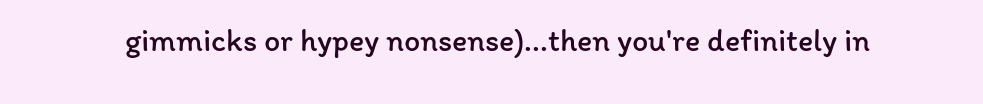gimmicks or hypey nonsense)...then you're definitely in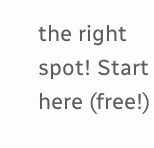the right spot! Start here (free!)